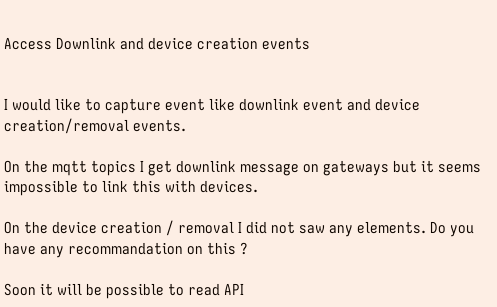Access Downlink and device creation events


I would like to capture event like downlink event and device creation/removal events.

On the mqtt topics I get downlink message on gateways but it seems impossible to link this with devices.

On the device creation / removal I did not saw any elements. Do you have any recommandation on this ?

Soon it will be possible to read API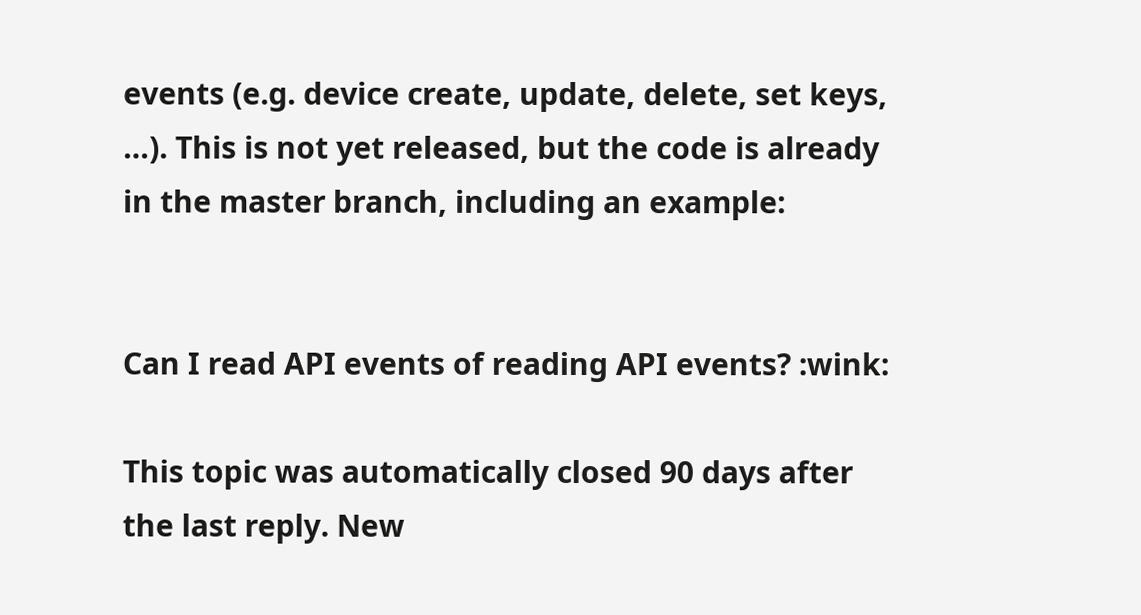events (e.g. device create, update, delete, set keys, …). This is not yet released, but the code is already in the master branch, including an example:


Can I read API events of reading API events? :wink:

This topic was automatically closed 90 days after the last reply. New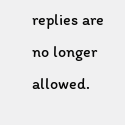replies are no longer allowed.